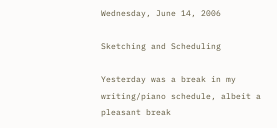Wednesday, June 14, 2006

Sketching and Scheduling

Yesterday was a break in my writing/piano schedule, albeit a pleasant break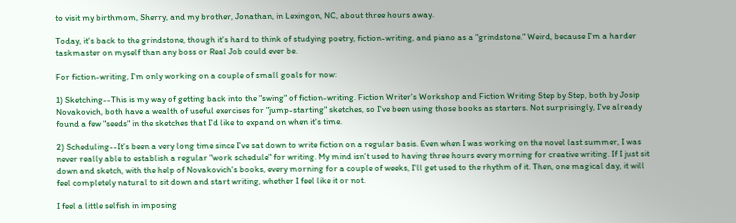to visit my birthmom, Sherry, and my brother, Jonathan, in Lexingon, NC, about three hours away.

Today, it's back to the grindstone, though it's hard to think of studying poetry, fiction-writing, and piano as a "grindstone." Weird, because I'm a harder taskmaster on myself than any boss or Real Job could ever be.

For fiction-writing, I'm only working on a couple of small goals for now:

1) Sketching--This is my way of getting back into the "swing" of fiction-writing. Fiction Writer's Workshop and Fiction Writing Step by Step, both by Josip Novakovich, both have a wealth of useful exercises for "jump-starting" sketches, so I've been using those books as starters. Not surprisingly, I've already found a few "seeds" in the sketches that I'd like to expand on when it's time.

2) Scheduling--It's been a very long time since I've sat down to write fiction on a regular basis. Even when I was working on the novel last summer, I was never really able to establish a regular "work schedule" for writing. My mind isn't used to having three hours every morning for creative writing. If I just sit down and sketch, with the help of Novakovich's books, every morning for a couple of weeks, I'll get used to the rhythm of it. Then, one magical day, it will feel completely natural to sit down and start writing, whether I feel like it or not.

I feel a little selfish in imposing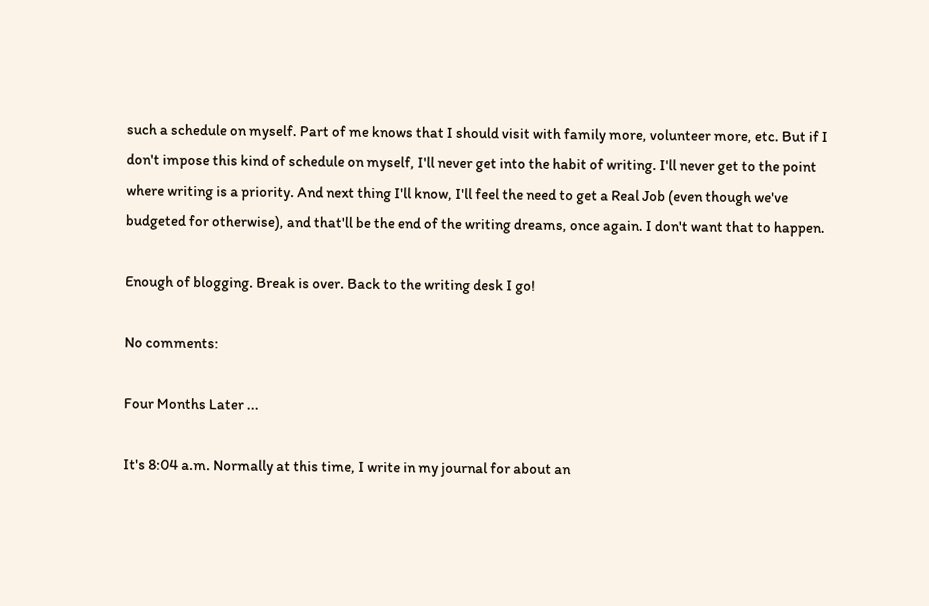such a schedule on myself. Part of me knows that I should visit with family more, volunteer more, etc. But if I don't impose this kind of schedule on myself, I'll never get into the habit of writing. I'll never get to the point where writing is a priority. And next thing I'll know, I'll feel the need to get a Real Job (even though we've budgeted for otherwise), and that'll be the end of the writing dreams, once again. I don't want that to happen.

Enough of blogging. Break is over. Back to the writing desk I go!

No comments:

Four Months Later ...

It's 8:04 a.m. Normally at this time, I write in my journal for about an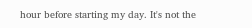hour before starting my day. It's not the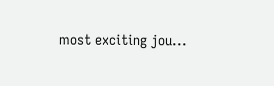most exciting jou...